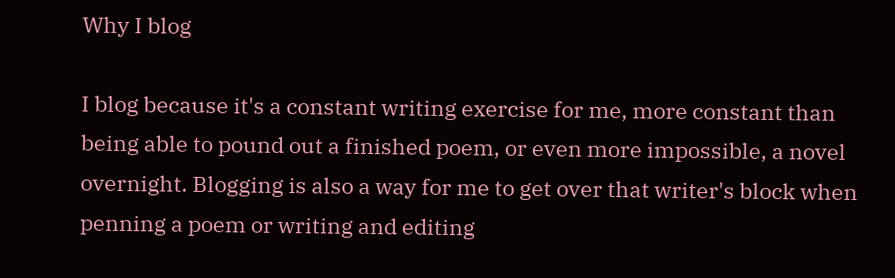Why I blog

I blog because it's a constant writing exercise for me, more constant than being able to pound out a finished poem, or even more impossible, a novel overnight. Blogging is also a way for me to get over that writer's block when penning a poem or writing and editing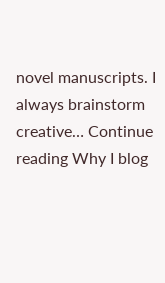novel manuscripts. I always brainstorm creative… Continue reading Why I blog